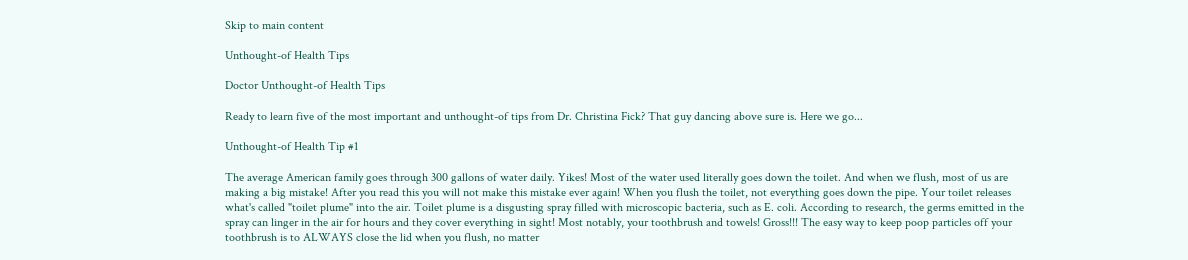Skip to main content

Unthought-of Health Tips

Doctor Unthought-of Health Tips

Ready to learn five of the most important and unthought-of tips from Dr. Christina Fick? That guy dancing above sure is. Here we go...

Unthought-of Health Tip #1

The average American family goes through 300 gallons of water daily. Yikes! Most of the water used literally goes down the toilet. And when we flush, most of us are making a big mistake! After you read this you will not make this mistake ever again! When you flush the toilet, not everything goes down the pipe. Your toilet releases what's called "toilet plume" into the air. Toilet plume is a disgusting spray filled with microscopic bacteria, such as E. coli. According to research, the germs emitted in the spray can linger in the air for hours and they cover everything in sight! Most notably, your toothbrush and towels! Gross!!! The easy way to keep poop particles off your toothbrush is to ALWAYS close the lid when you flush, no matter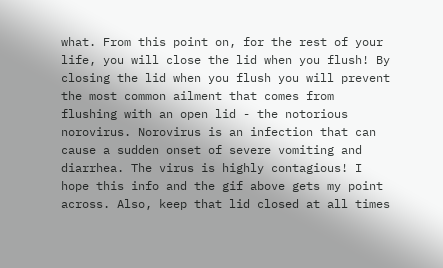what. From this point on, for the rest of your life, you will close the lid when you flush! By closing the lid when you flush you will prevent the most common ailment that comes from flushing with an open lid - the notorious norovirus. Norovirus is an infection that can cause a sudden onset of severe vomiting and diarrhea. The virus is highly contagious! I hope this info and the gif above gets my point across. Also, keep that lid closed at all times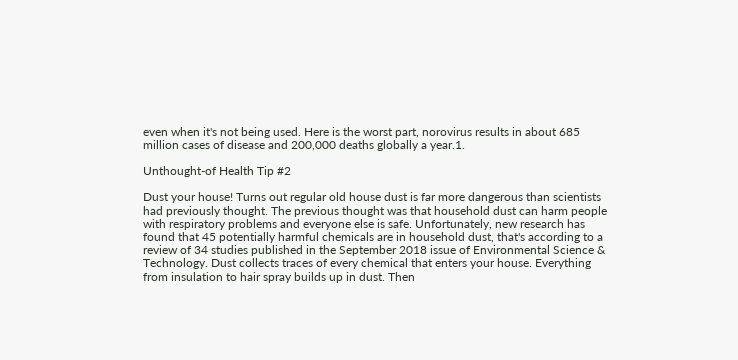even when it's not being used. Here is the worst part, norovirus results in about 685 million cases of disease and 200,000 deaths globally a year.1.

Unthought-of Health Tip #2

Dust your house! Turns out regular old house dust is far more dangerous than scientists had previously thought. The previous thought was that household dust can harm people with respiratory problems and everyone else is safe. Unfortunately, new research has found that 45 potentially harmful chemicals are in household dust, that's according to a review of 34 studies published in the September 2018 issue of Environmental Science & Technology. Dust collects traces of every chemical that enters your house. Everything from insulation to hair spray builds up in dust. Then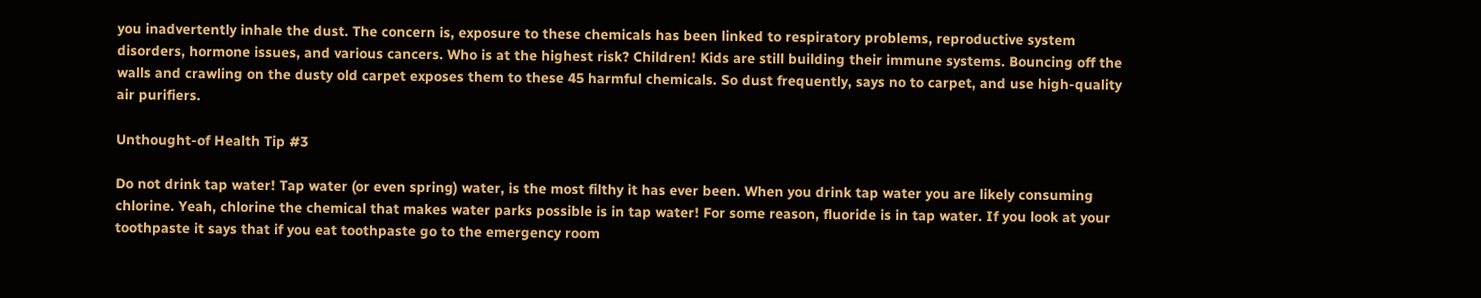you inadvertently inhale the dust. The concern is, exposure to these chemicals has been linked to respiratory problems, reproductive system disorders, hormone issues, and various cancers. Who is at the highest risk? Children! Kids are still building their immune systems. Bouncing off the walls and crawling on the dusty old carpet exposes them to these 45 harmful chemicals. So dust frequently, says no to carpet, and use high-quality air purifiers.

Unthought-of Health Tip #3

Do not drink tap water! Tap water (or even spring) water, is the most filthy it has ever been. When you drink tap water you are likely consuming chlorine. Yeah, chlorine the chemical that makes water parks possible is in tap water! For some reason, fluoride is in tap water. If you look at your toothpaste it says that if you eat toothpaste go to the emergency room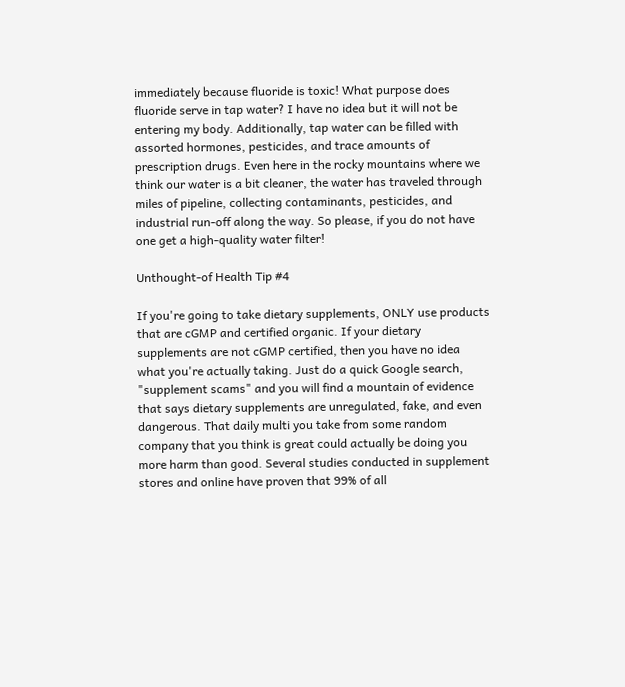immediately because fluoride is toxic! What purpose does fluoride serve in tap water? I have no idea but it will not be entering my body. Additionally, tap water can be filled with assorted hormones, pesticides, and trace amounts of prescription drugs. Even here in the rocky mountains where we think our water is a bit cleaner, the water has traveled through miles of pipeline, collecting contaminants, pesticides, and industrial run-off along the way. So please, if you do not have one get a high-quality water filter!

Unthought-of Health Tip #4

If you're going to take dietary supplements, ONLY use products that are cGMP and certified organic. If your dietary supplements are not cGMP certified, then you have no idea what you're actually taking. Just do a quick Google search, "supplement scams" and you will find a mountain of evidence that says dietary supplements are unregulated, fake, and even dangerous. That daily multi you take from some random company that you think is great could actually be doing you more harm than good. Several studies conducted in supplement stores and online have proven that 99% of all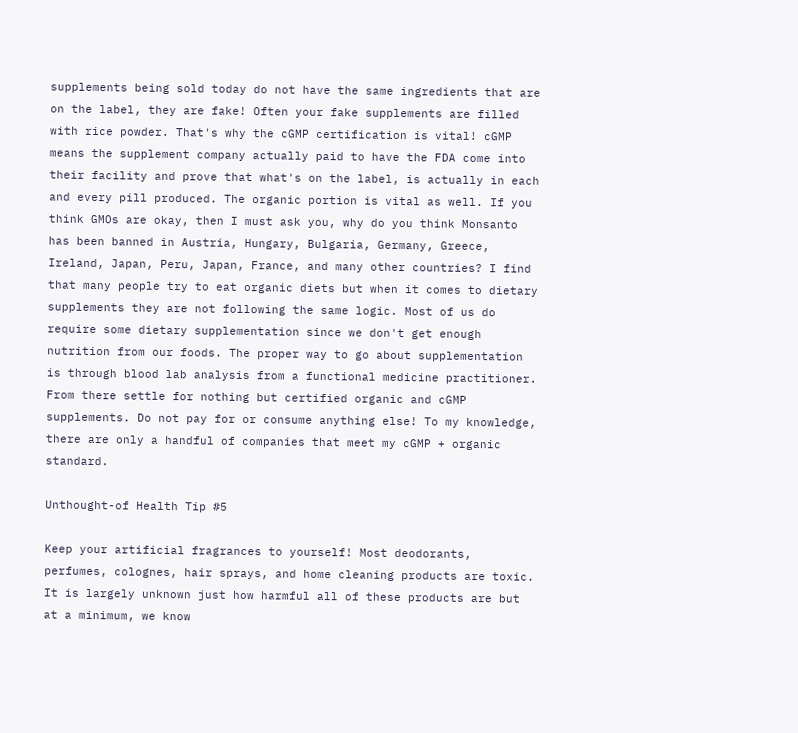supplements being sold today do not have the same ingredients that are on the label, they are fake! Often your fake supplements are filled with rice powder. That's why the cGMP certification is vital! cGMP means the supplement company actually paid to have the FDA come into their facility and prove that what's on the label, is actually in each and every pill produced. The organic portion is vital as well. If you think GMOs are okay, then I must ask you, why do you think Monsanto has been banned in Austria, Hungary, Bulgaria, Germany, Greece, Ireland, Japan, Peru, Japan, France, and many other countries? I find that many people try to eat organic diets but when it comes to dietary supplements they are not following the same logic. Most of us do require some dietary supplementation since we don't get enough nutrition from our foods. The proper way to go about supplementation is through blood lab analysis from a functional medicine practitioner. From there settle for nothing but certified organic and cGMP supplements. Do not pay for or consume anything else! To my knowledge, there are only a handful of companies that meet my cGMP + organic standard.

Unthought-of Health Tip #5

Keep your artificial fragrances to yourself! Most deodorants, perfumes, colognes, hair sprays, and home cleaning products are toxic. It is largely unknown just how harmful all of these products are but at a minimum, we know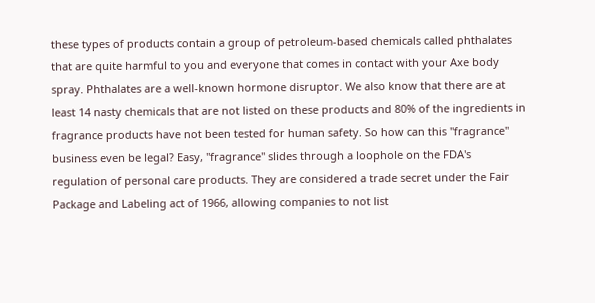these types of products contain a group of petroleum-based chemicals called phthalates that are quite harmful to you and everyone that comes in contact with your Axe body spray. Phthalates are a well-known hormone disruptor. We also know that there are at least 14 nasty chemicals that are not listed on these products and 80% of the ingredients in fragrance products have not been tested for human safety. So how can this "fragrance" business even be legal? Easy, "fragrance" slides through a loophole on the FDA's regulation of personal care products. They are considered a trade secret under the Fair Package and Labeling act of 1966, allowing companies to not list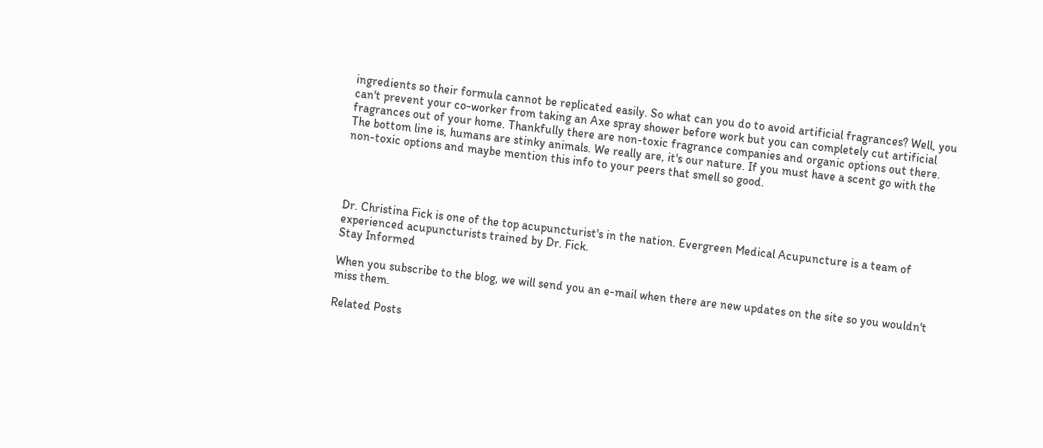ingredients so their formula cannot be replicated easily. So what can you do to avoid artificial fragrances? Well, you can't prevent your co-worker from taking an Axe spray shower before work but you can completely cut artificial fragrances out of your home. Thankfully there are non-toxic fragrance companies and organic options out there. The bottom line is, humans are stinky animals. We really are, it's our nature. If you must have a scent go with the non-toxic options and maybe mention this info to your peers that smell so good.




Dr. Christina Fick is one of the top acupuncturist's in the nation. Evergreen Medical Acupuncture is a team of experienced acupuncturists trained by Dr. Fick.
Stay Informed

When you subscribe to the blog, we will send you an e-mail when there are new updates on the site so you wouldn't miss them.

Related Posts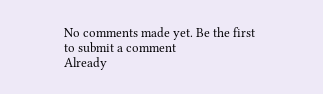No comments made yet. Be the first to submit a comment
Already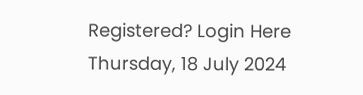Registered? Login Here
Thursday, 18 July 2024